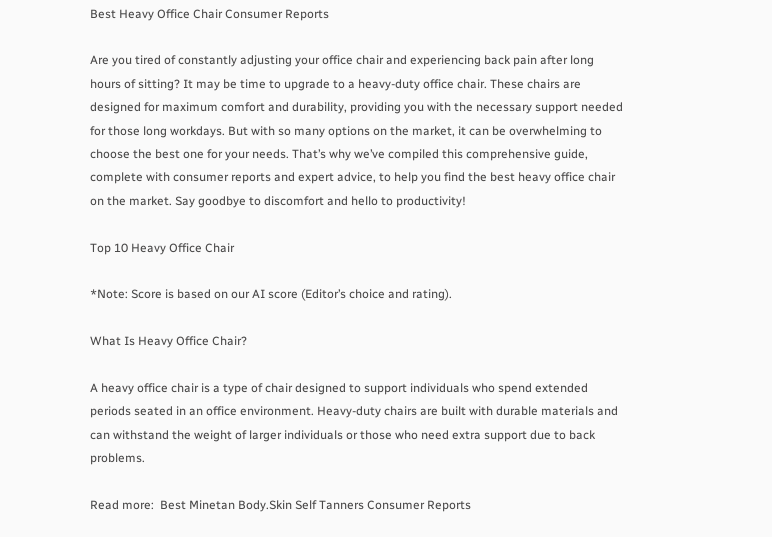Best Heavy Office Chair Consumer Reports

Are you tired of constantly adjusting your office chair and experiencing back pain after long hours of sitting? It may be time to upgrade to a heavy-duty office chair. These chairs are designed for maximum comfort and durability, providing you with the necessary support needed for those long workdays. But with so many options on the market, it can be overwhelming to choose the best one for your needs. That’s why we’ve compiled this comprehensive guide, complete with consumer reports and expert advice, to help you find the best heavy office chair on the market. Say goodbye to discomfort and hello to productivity!

Top 10 Heavy Office Chair

*Note: Score is based on our AI score (Editor’s choice and rating).

What Is Heavy Office Chair?

A heavy office chair is a type of chair designed to support individuals who spend extended periods seated in an office environment. Heavy-duty chairs are built with durable materials and can withstand the weight of larger individuals or those who need extra support due to back problems.

Read more:  Best Minetan Body.Skin Self Tanners Consumer Reports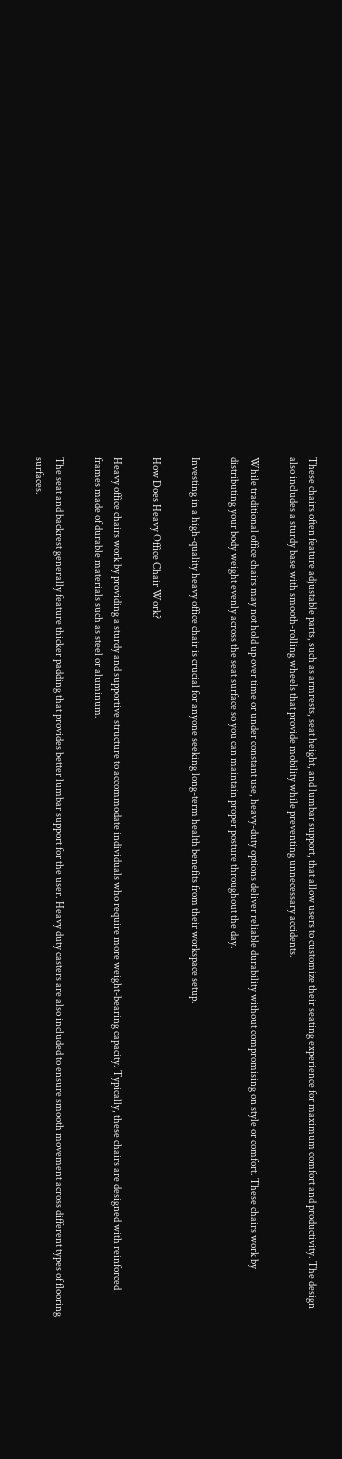These chairs often feature adjustable parts, such as armrests, seat height, and lumbar support, that allow users to customize their seating experience for maximum comfort and productivity. The design also includes a sturdy base with smooth-rolling wheels that provide mobility while preventing unnecessary accidents.

While traditional office chairs may not hold up over time or under constant use, heavy-duty options deliver reliable durability without compromising on style or comfort. These chairs work by distributing your body weight evenly across the seat surface so you can maintain proper posture throughout the day.

Investing in a high-quality heavy office chair is crucial for anyone seeking long-term health benefits from their workspace setup.

How Does Heavy Office Chair Work?

Heavy office chairs work by providing a sturdy and supportive structure to accommodate individuals who require more weight-bearing capacity. Typically, these chairs are designed with reinforced frames made of durable materials such as steel or aluminum.

The seat and backrest generally feature thicker padding that provides better lumbar support for the user. Heavy duty casters are also included to ensure smooth movement across different types of flooring surfaces.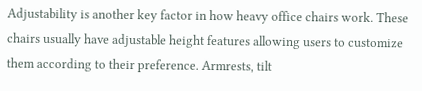Adjustability is another key factor in how heavy office chairs work. These chairs usually have adjustable height features allowing users to customize them according to their preference. Armrests, tilt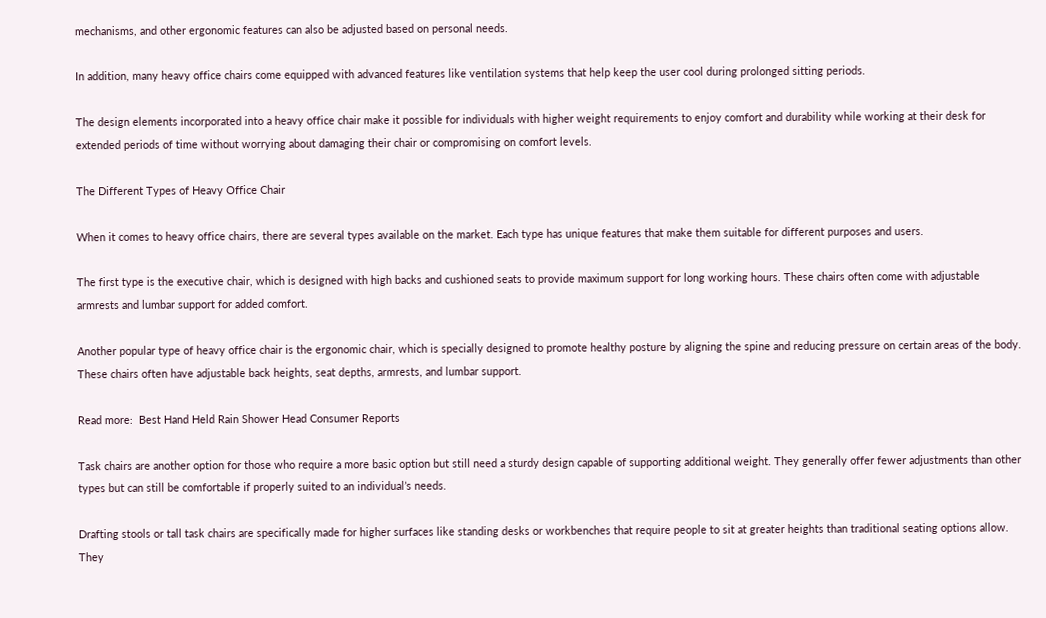mechanisms, and other ergonomic features can also be adjusted based on personal needs.

In addition, many heavy office chairs come equipped with advanced features like ventilation systems that help keep the user cool during prolonged sitting periods.

The design elements incorporated into a heavy office chair make it possible for individuals with higher weight requirements to enjoy comfort and durability while working at their desk for extended periods of time without worrying about damaging their chair or compromising on comfort levels.

The Different Types of Heavy Office Chair

When it comes to heavy office chairs, there are several types available on the market. Each type has unique features that make them suitable for different purposes and users.

The first type is the executive chair, which is designed with high backs and cushioned seats to provide maximum support for long working hours. These chairs often come with adjustable armrests and lumbar support for added comfort.

Another popular type of heavy office chair is the ergonomic chair, which is specially designed to promote healthy posture by aligning the spine and reducing pressure on certain areas of the body. These chairs often have adjustable back heights, seat depths, armrests, and lumbar support.

Read more:  Best Hand Held Rain Shower Head Consumer Reports

Task chairs are another option for those who require a more basic option but still need a sturdy design capable of supporting additional weight. They generally offer fewer adjustments than other types but can still be comfortable if properly suited to an individual’s needs.

Drafting stools or tall task chairs are specifically made for higher surfaces like standing desks or workbenches that require people to sit at greater heights than traditional seating options allow. They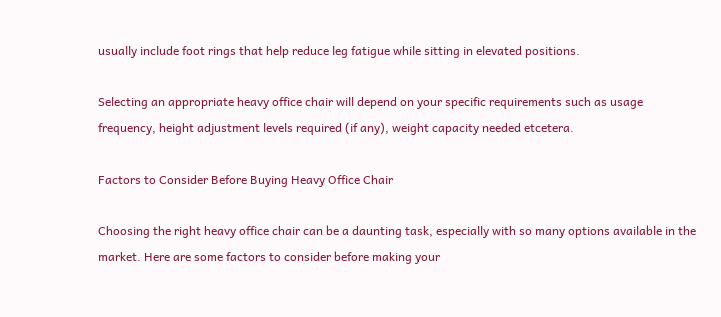usually include foot rings that help reduce leg fatigue while sitting in elevated positions.

Selecting an appropriate heavy office chair will depend on your specific requirements such as usage frequency, height adjustment levels required (if any), weight capacity needed etcetera.

Factors to Consider Before Buying Heavy Office Chair

Choosing the right heavy office chair can be a daunting task, especially with so many options available in the market. Here are some factors to consider before making your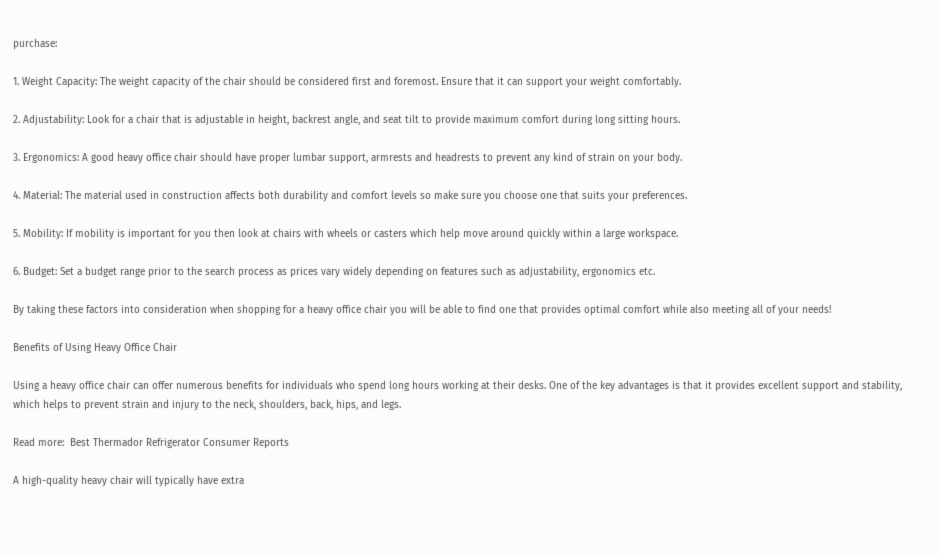purchase:

1. Weight Capacity: The weight capacity of the chair should be considered first and foremost. Ensure that it can support your weight comfortably.

2. Adjustability: Look for a chair that is adjustable in height, backrest angle, and seat tilt to provide maximum comfort during long sitting hours.

3. Ergonomics: A good heavy office chair should have proper lumbar support, armrests and headrests to prevent any kind of strain on your body.

4. Material: The material used in construction affects both durability and comfort levels so make sure you choose one that suits your preferences.

5. Mobility: If mobility is important for you then look at chairs with wheels or casters which help move around quickly within a large workspace.

6. Budget: Set a budget range prior to the search process as prices vary widely depending on features such as adjustability, ergonomics etc.

By taking these factors into consideration when shopping for a heavy office chair you will be able to find one that provides optimal comfort while also meeting all of your needs!

Benefits of Using Heavy Office Chair

Using a heavy office chair can offer numerous benefits for individuals who spend long hours working at their desks. One of the key advantages is that it provides excellent support and stability, which helps to prevent strain and injury to the neck, shoulders, back, hips, and legs.

Read more:  Best Thermador Refrigerator Consumer Reports

A high-quality heavy chair will typically have extra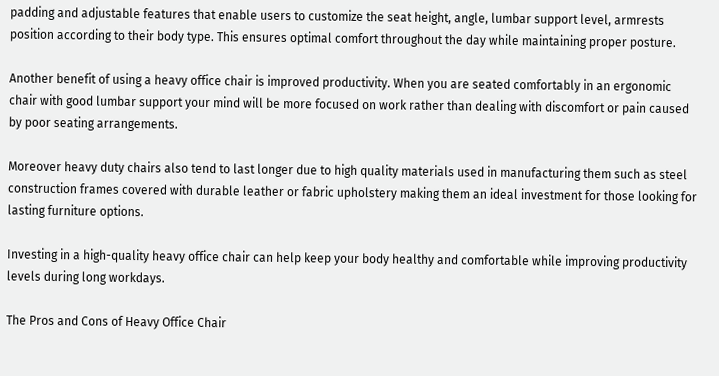padding and adjustable features that enable users to customize the seat height, angle, lumbar support level, armrests position according to their body type. This ensures optimal comfort throughout the day while maintaining proper posture.

Another benefit of using a heavy office chair is improved productivity. When you are seated comfortably in an ergonomic chair with good lumbar support your mind will be more focused on work rather than dealing with discomfort or pain caused by poor seating arrangements.

Moreover heavy duty chairs also tend to last longer due to high quality materials used in manufacturing them such as steel construction frames covered with durable leather or fabric upholstery making them an ideal investment for those looking for lasting furniture options.

Investing in a high-quality heavy office chair can help keep your body healthy and comfortable while improving productivity levels during long workdays.

The Pros and Cons of Heavy Office Chair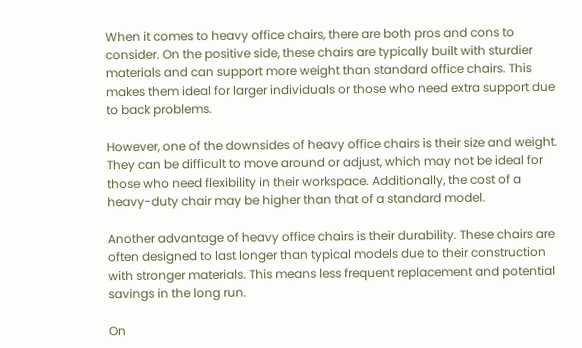When it comes to heavy office chairs, there are both pros and cons to consider. On the positive side, these chairs are typically built with sturdier materials and can support more weight than standard office chairs. This makes them ideal for larger individuals or those who need extra support due to back problems.

However, one of the downsides of heavy office chairs is their size and weight. They can be difficult to move around or adjust, which may not be ideal for those who need flexibility in their workspace. Additionally, the cost of a heavy-duty chair may be higher than that of a standard model.

Another advantage of heavy office chairs is their durability. These chairs are often designed to last longer than typical models due to their construction with stronger materials. This means less frequent replacement and potential savings in the long run.

On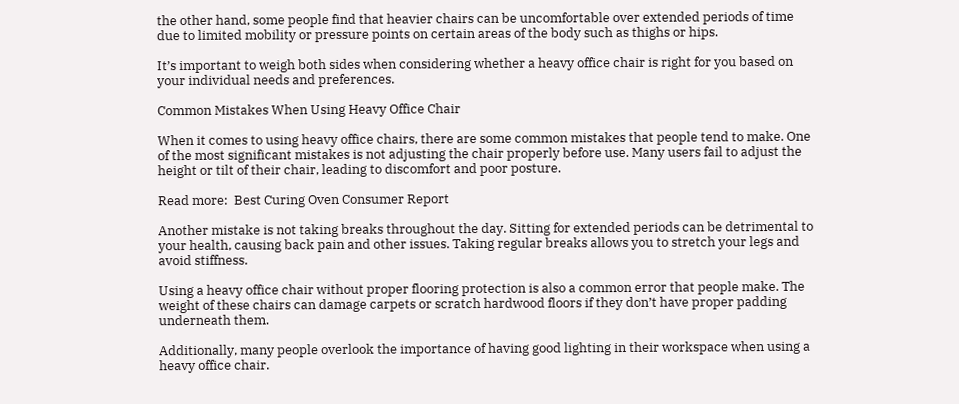the other hand, some people find that heavier chairs can be uncomfortable over extended periods of time due to limited mobility or pressure points on certain areas of the body such as thighs or hips.

It’s important to weigh both sides when considering whether a heavy office chair is right for you based on your individual needs and preferences.

Common Mistakes When Using Heavy Office Chair

When it comes to using heavy office chairs, there are some common mistakes that people tend to make. One of the most significant mistakes is not adjusting the chair properly before use. Many users fail to adjust the height or tilt of their chair, leading to discomfort and poor posture.

Read more:  Best Curing Oven Consumer Report

Another mistake is not taking breaks throughout the day. Sitting for extended periods can be detrimental to your health, causing back pain and other issues. Taking regular breaks allows you to stretch your legs and avoid stiffness.

Using a heavy office chair without proper flooring protection is also a common error that people make. The weight of these chairs can damage carpets or scratch hardwood floors if they don’t have proper padding underneath them.

Additionally, many people overlook the importance of having good lighting in their workspace when using a heavy office chair.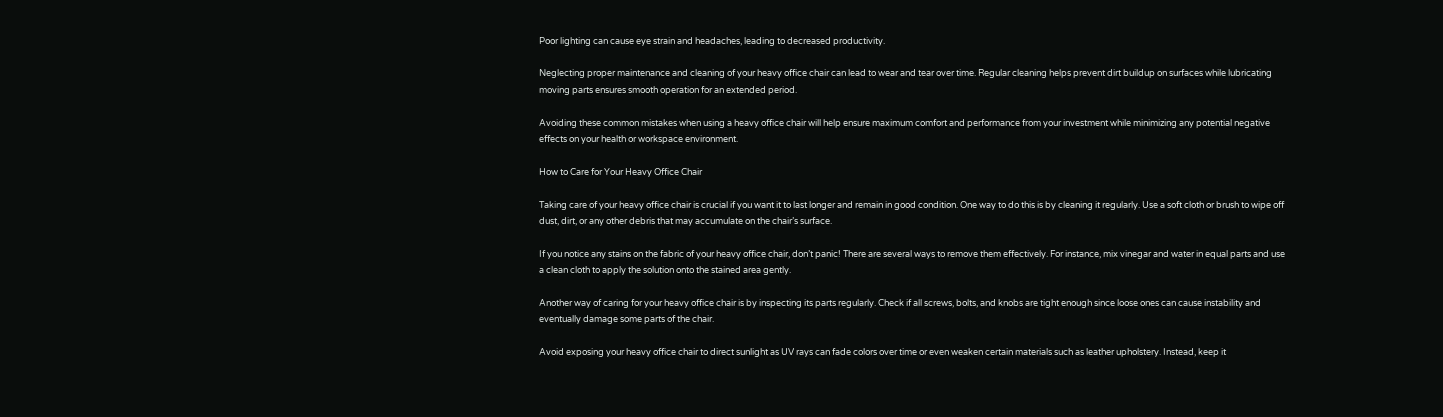Poor lighting can cause eye strain and headaches, leading to decreased productivity.

Neglecting proper maintenance and cleaning of your heavy office chair can lead to wear and tear over time. Regular cleaning helps prevent dirt buildup on surfaces while lubricating moving parts ensures smooth operation for an extended period.

Avoiding these common mistakes when using a heavy office chair will help ensure maximum comfort and performance from your investment while minimizing any potential negative effects on your health or workspace environment.

How to Care for Your Heavy Office Chair

Taking care of your heavy office chair is crucial if you want it to last longer and remain in good condition. One way to do this is by cleaning it regularly. Use a soft cloth or brush to wipe off dust, dirt, or any other debris that may accumulate on the chair’s surface.

If you notice any stains on the fabric of your heavy office chair, don’t panic! There are several ways to remove them effectively. For instance, mix vinegar and water in equal parts and use a clean cloth to apply the solution onto the stained area gently.

Another way of caring for your heavy office chair is by inspecting its parts regularly. Check if all screws, bolts, and knobs are tight enough since loose ones can cause instability and eventually damage some parts of the chair.

Avoid exposing your heavy office chair to direct sunlight as UV rays can fade colors over time or even weaken certain materials such as leather upholstery. Instead, keep it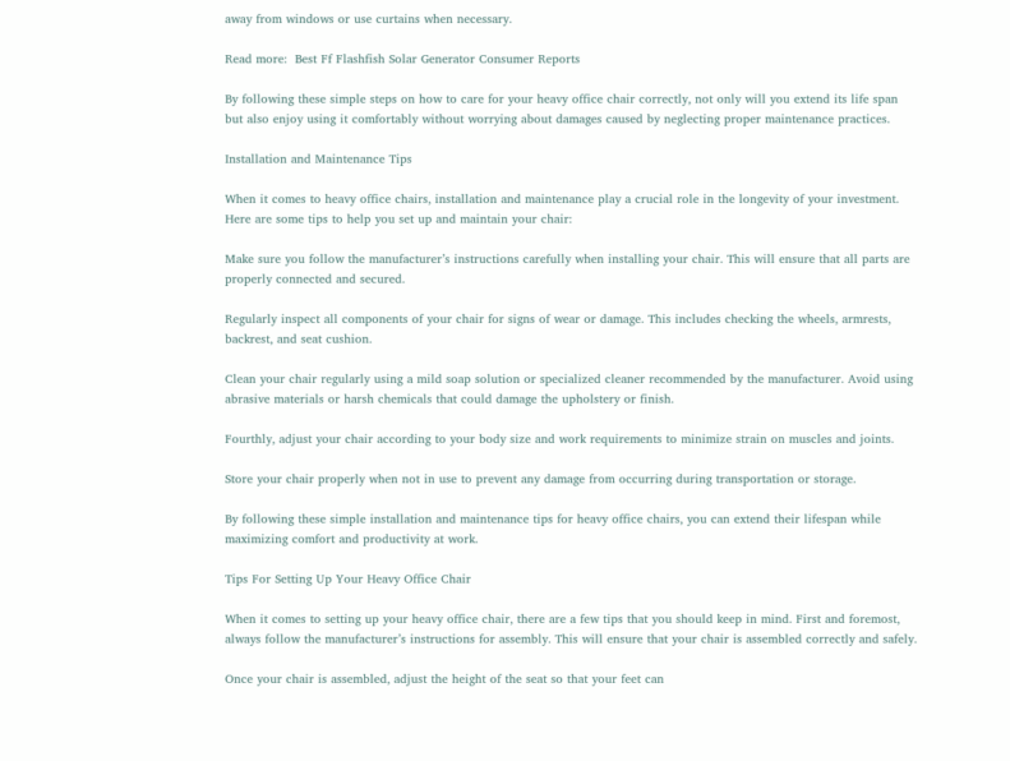away from windows or use curtains when necessary.

Read more:  Best Ff Flashfish Solar Generator Consumer Reports

By following these simple steps on how to care for your heavy office chair correctly, not only will you extend its life span but also enjoy using it comfortably without worrying about damages caused by neglecting proper maintenance practices.

Installation and Maintenance Tips

When it comes to heavy office chairs, installation and maintenance play a crucial role in the longevity of your investment. Here are some tips to help you set up and maintain your chair:

Make sure you follow the manufacturer’s instructions carefully when installing your chair. This will ensure that all parts are properly connected and secured.

Regularly inspect all components of your chair for signs of wear or damage. This includes checking the wheels, armrests, backrest, and seat cushion.

Clean your chair regularly using a mild soap solution or specialized cleaner recommended by the manufacturer. Avoid using abrasive materials or harsh chemicals that could damage the upholstery or finish.

Fourthly, adjust your chair according to your body size and work requirements to minimize strain on muscles and joints.

Store your chair properly when not in use to prevent any damage from occurring during transportation or storage.

By following these simple installation and maintenance tips for heavy office chairs, you can extend their lifespan while maximizing comfort and productivity at work.

Tips For Setting Up Your Heavy Office Chair

When it comes to setting up your heavy office chair, there are a few tips that you should keep in mind. First and foremost, always follow the manufacturer’s instructions for assembly. This will ensure that your chair is assembled correctly and safely.

Once your chair is assembled, adjust the height of the seat so that your feet can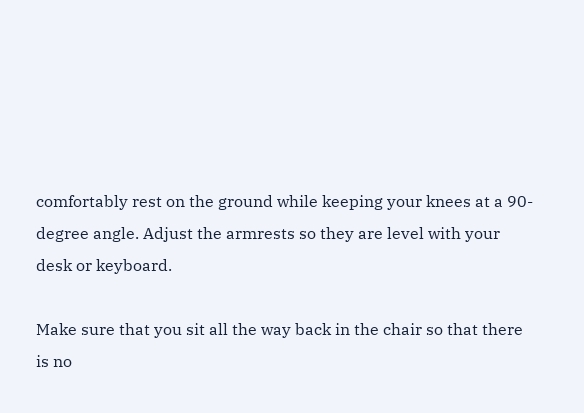comfortably rest on the ground while keeping your knees at a 90-degree angle. Adjust the armrests so they are level with your desk or keyboard.

Make sure that you sit all the way back in the chair so that there is no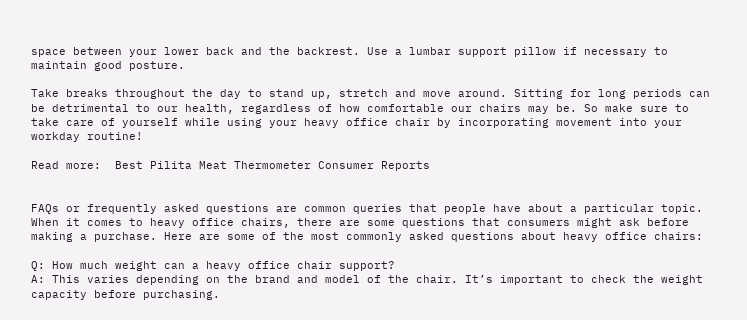space between your lower back and the backrest. Use a lumbar support pillow if necessary to maintain good posture.

Take breaks throughout the day to stand up, stretch and move around. Sitting for long periods can be detrimental to our health, regardless of how comfortable our chairs may be. So make sure to take care of yourself while using your heavy office chair by incorporating movement into your workday routine!

Read more:  Best Pilita Meat Thermometer Consumer Reports


FAQs or frequently asked questions are common queries that people have about a particular topic. When it comes to heavy office chairs, there are some questions that consumers might ask before making a purchase. Here are some of the most commonly asked questions about heavy office chairs:

Q: How much weight can a heavy office chair support?
A: This varies depending on the brand and model of the chair. It’s important to check the weight capacity before purchasing.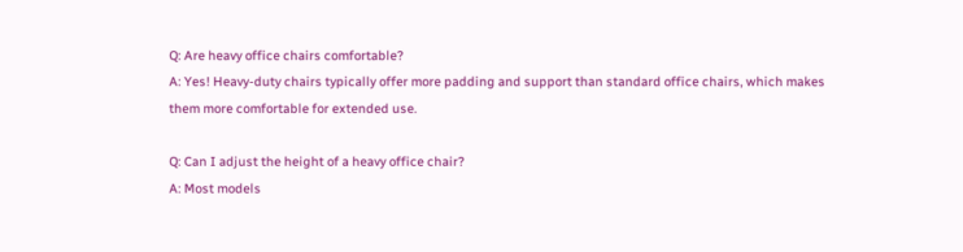Q: Are heavy office chairs comfortable?
A: Yes! Heavy-duty chairs typically offer more padding and support than standard office chairs, which makes them more comfortable for extended use.

Q: Can I adjust the height of a heavy office chair?
A: Most models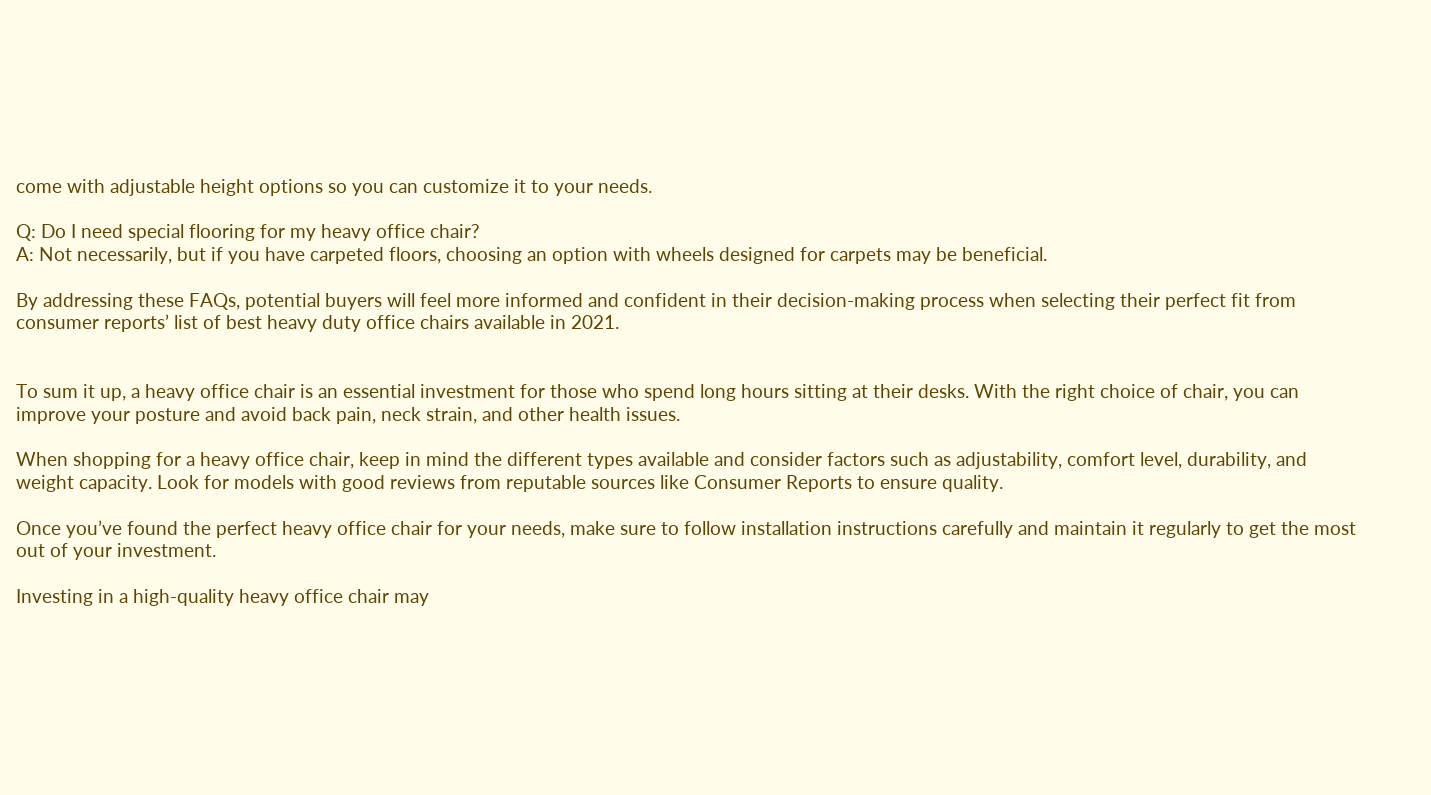come with adjustable height options so you can customize it to your needs.

Q: Do I need special flooring for my heavy office chair?
A: Not necessarily, but if you have carpeted floors, choosing an option with wheels designed for carpets may be beneficial.

By addressing these FAQs, potential buyers will feel more informed and confident in their decision-making process when selecting their perfect fit from consumer reports’ list of best heavy duty office chairs available in 2021.


To sum it up, a heavy office chair is an essential investment for those who spend long hours sitting at their desks. With the right choice of chair, you can improve your posture and avoid back pain, neck strain, and other health issues.

When shopping for a heavy office chair, keep in mind the different types available and consider factors such as adjustability, comfort level, durability, and weight capacity. Look for models with good reviews from reputable sources like Consumer Reports to ensure quality.

Once you’ve found the perfect heavy office chair for your needs, make sure to follow installation instructions carefully and maintain it regularly to get the most out of your investment.

Investing in a high-quality heavy office chair may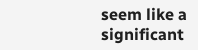seem like a significant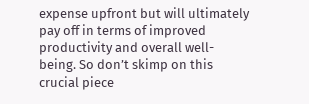expense upfront but will ultimately pay off in terms of improved productivity and overall well-being. So don’t skimp on this crucial piece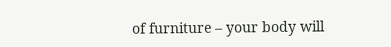of furniture – your body will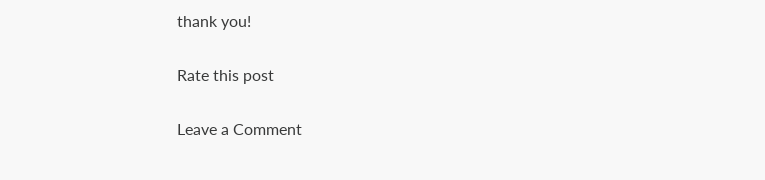thank you!

Rate this post

Leave a Comment